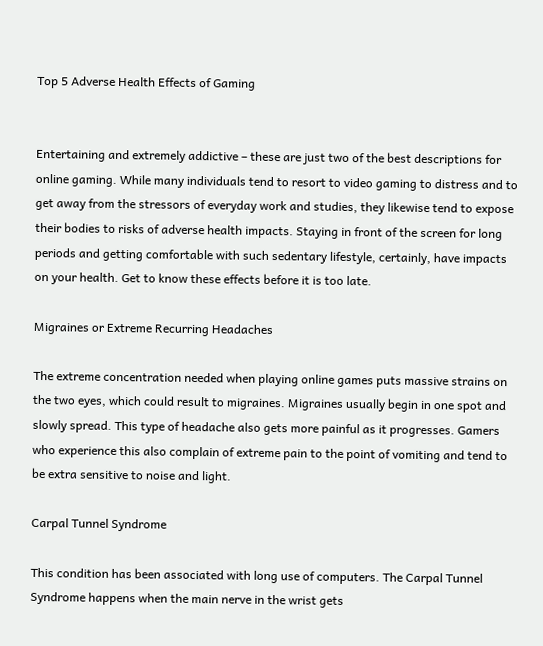Top 5 Adverse Health Effects of Gaming


Entertaining and extremely addictive – these are just two of the best descriptions for online gaming. While many individuals tend to resort to video gaming to distress and to get away from the stressors of everyday work and studies, they likewise tend to expose their bodies to risks of adverse health impacts. Staying in front of the screen for long periods and getting comfortable with such sedentary lifestyle, certainly, have impacts on your health. Get to know these effects before it is too late.

Migraines or Extreme Recurring Headaches

The extreme concentration needed when playing online games puts massive strains on the two eyes, which could result to migraines. Migraines usually begin in one spot and slowly spread. This type of headache also gets more painful as it progresses. Gamers who experience this also complain of extreme pain to the point of vomiting and tend to be extra sensitive to noise and light.

Carpal Tunnel Syndrome

This condition has been associated with long use of computers. The Carpal Tunnel Syndrome happens when the main nerve in the wrist gets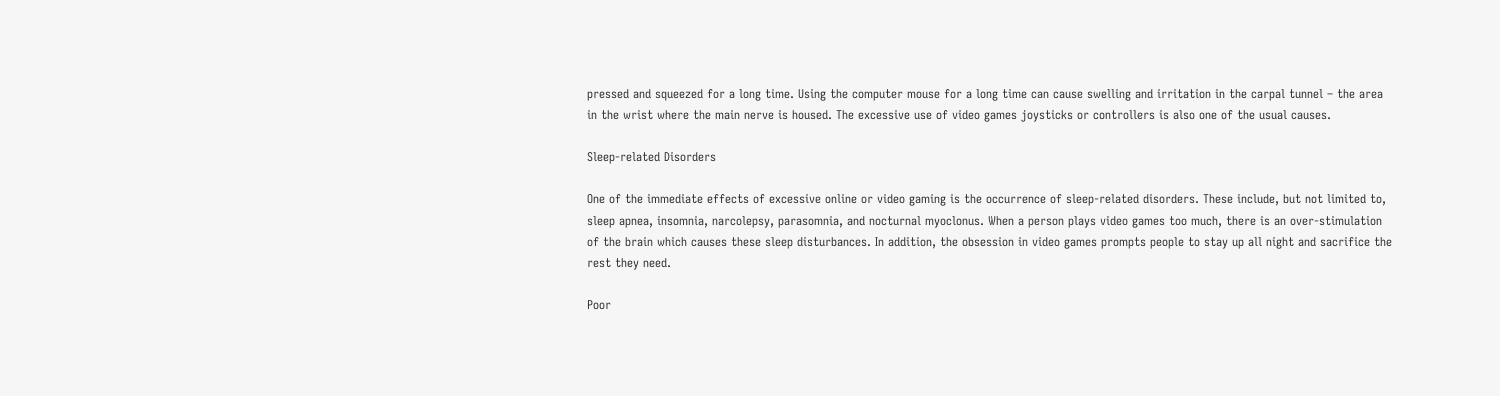pressed and squeezed for a long time. Using the computer mouse for a long time can cause swelling and irritation in the carpal tunnel – the area in the wrist where the main nerve is housed. The excessive use of video games joysticks or controllers is also one of the usual causes.

Sleep-related Disorders

One of the immediate effects of excessive online or video gaming is the occurrence of sleep-related disorders. These include, but not limited to, sleep apnea, insomnia, narcolepsy, parasomnia, and nocturnal myoclonus. When a person plays video games too much, there is an over-stimulation of the brain which causes these sleep disturbances. In addition, the obsession in video games prompts people to stay up all night and sacrifice the rest they need.

Poor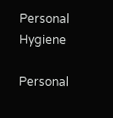Personal Hygiene

Personal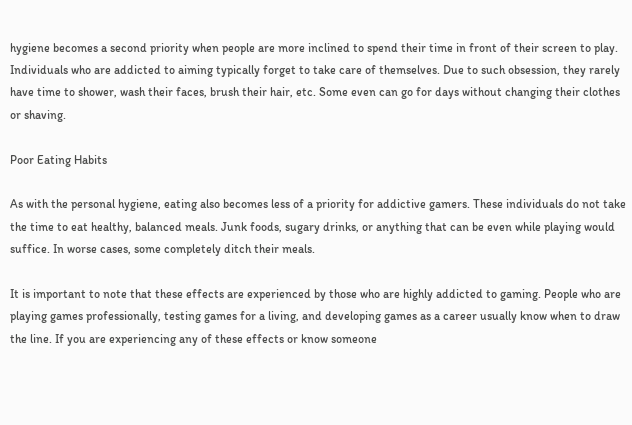hygiene becomes a second priority when people are more inclined to spend their time in front of their screen to play. Individuals who are addicted to aiming typically forget to take care of themselves. Due to such obsession, they rarely have time to shower, wash their faces, brush their hair, etc. Some even can go for days without changing their clothes or shaving.

Poor Eating Habits

As with the personal hygiene, eating also becomes less of a priority for addictive gamers. These individuals do not take the time to eat healthy, balanced meals. Junk foods, sugary drinks, or anything that can be even while playing would suffice. In worse cases, some completely ditch their meals.

It is important to note that these effects are experienced by those who are highly addicted to gaming. People who are playing games professionally, testing games for a living, and developing games as a career usually know when to draw the line. If you are experiencing any of these effects or know someone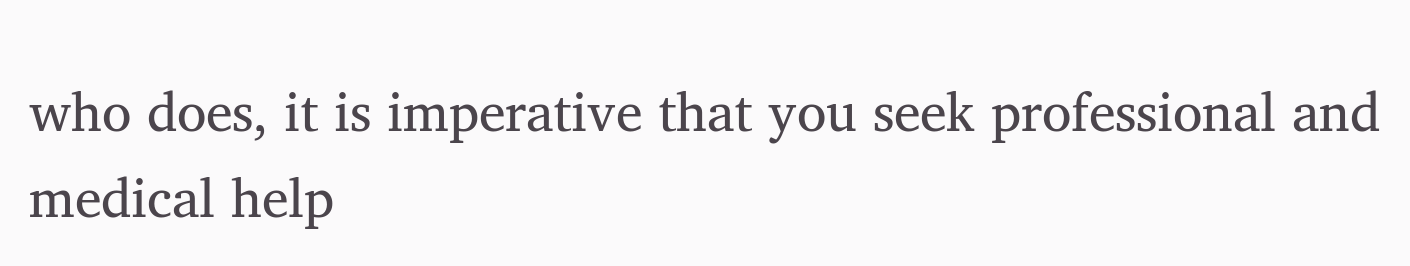who does, it is imperative that you seek professional and medical help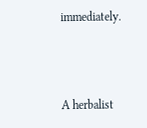immediately.



A herbalist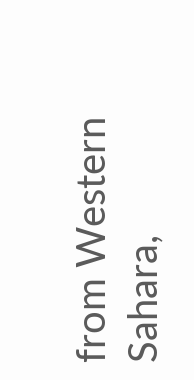from Western Sahara,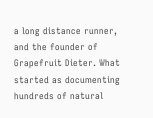a long distance runner, and the founder of Grapefruit Dieter. What started as documenting hundreds of natural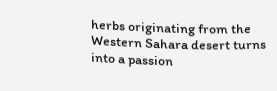herbs originating from the Western Sahara desert turns into a passion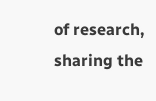of research, sharing the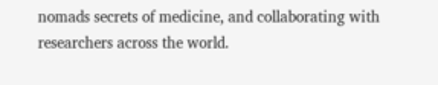nomads secrets of medicine, and collaborating with researchers across the world.